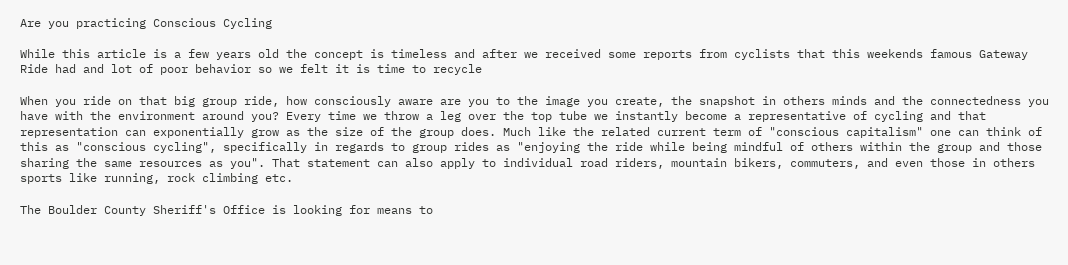Are you practicing Conscious Cycling

While this article is a few years old the concept is timeless and after we received some reports from cyclists that this weekends famous Gateway Ride had and lot of poor behavior so we felt it is time to recycle

When you ride on that big group ride, how consciously aware are you to the image you create, the snapshot in others minds and the connectedness you have with the environment around you? Every time we throw a leg over the top tube we instantly become a representative of cycling and that representation can exponentially grow as the size of the group does. Much like the related current term of "conscious capitalism" one can think of this as "conscious cycling", specifically in regards to group rides as "enjoying the ride while being mindful of others within the group and those sharing the same resources as you". That statement can also apply to individual road riders, mountain bikers, commuters, and even those in others sports like running, rock climbing etc.

The Boulder County Sheriff's Office is looking for means to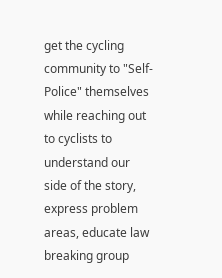get the cycling community to "Self-Police" themselves while reaching out to cyclists to understand our side of the story, express problem areas, educate law breaking group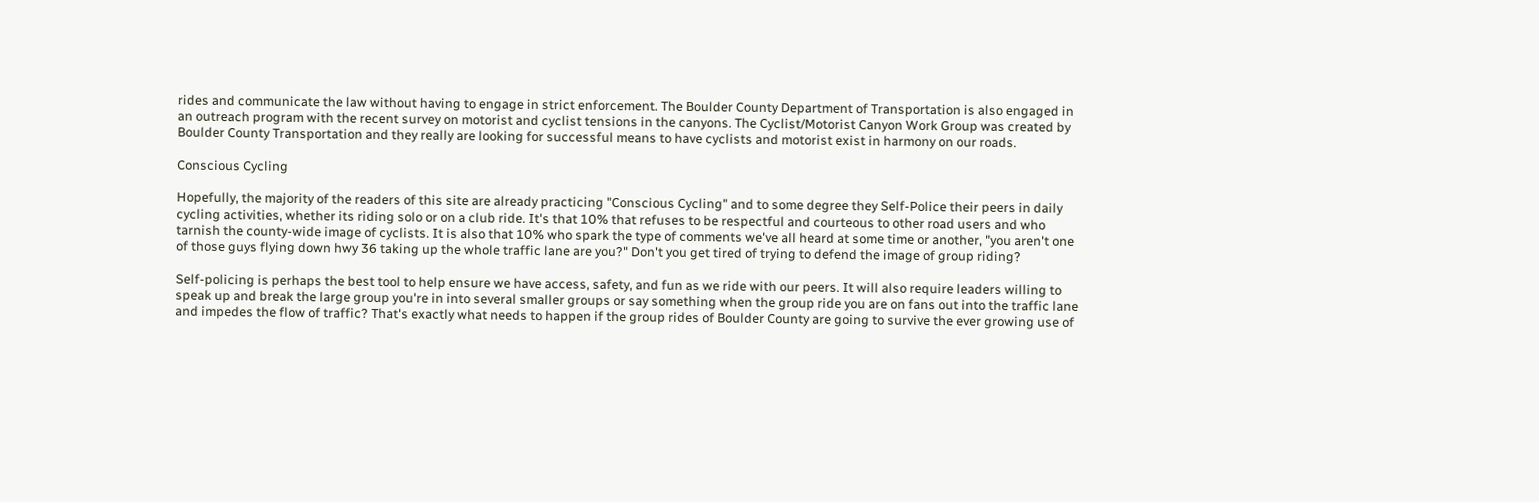rides and communicate the law without having to engage in strict enforcement. The Boulder County Department of Transportation is also engaged in an outreach program with the recent survey on motorist and cyclist tensions in the canyons. The Cyclist/Motorist Canyon Work Group was created by Boulder County Transportation and they really are looking for successful means to have cyclists and motorist exist in harmony on our roads.

Conscious Cycling

Hopefully, the majority of the readers of this site are already practicing "Conscious Cycling" and to some degree they Self-Police their peers in daily cycling activities, whether its riding solo or on a club ride. It's that 10% that refuses to be respectful and courteous to other road users and who tarnish the county-wide image of cyclists. It is also that 10% who spark the type of comments we've all heard at some time or another, "you aren't one of those guys flying down hwy 36 taking up the whole traffic lane are you?" Don't you get tired of trying to defend the image of group riding?

Self-policing is perhaps the best tool to help ensure we have access, safety, and fun as we ride with our peers. It will also require leaders willing to speak up and break the large group you're in into several smaller groups or say something when the group ride you are on fans out into the traffic lane and impedes the flow of traffic? That's exactly what needs to happen if the group rides of Boulder County are going to survive the ever growing use of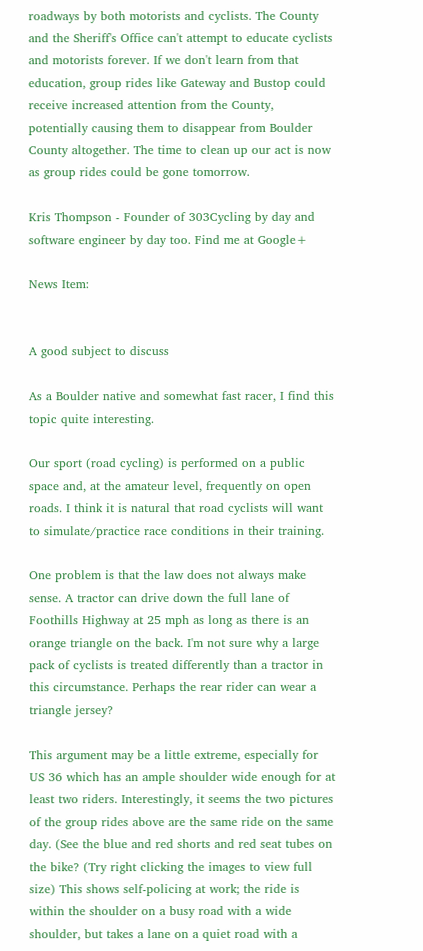roadways by both motorists and cyclists. The County and the Sheriff's Office can't attempt to educate cyclists and motorists forever. If we don't learn from that education, group rides like Gateway and Bustop could receive increased attention from the County, potentially causing them to disappear from Boulder County altogether. The time to clean up our act is now as group rides could be gone tomorrow.

Kris Thompson - Founder of 303Cycling by day and software engineer by day too. Find me at Google+

News Item:


A good subject to discuss

As a Boulder native and somewhat fast racer, I find this topic quite interesting.

Our sport (road cycling) is performed on a public space and, at the amateur level, frequently on open roads. I think it is natural that road cyclists will want to simulate/practice race conditions in their training.

One problem is that the law does not always make sense. A tractor can drive down the full lane of Foothills Highway at 25 mph as long as there is an orange triangle on the back. I'm not sure why a large pack of cyclists is treated differently than a tractor in this circumstance. Perhaps the rear rider can wear a triangle jersey?

This argument may be a little extreme, especially for US 36 which has an ample shoulder wide enough for at least two riders. Interestingly, it seems the two pictures of the group rides above are the same ride on the same day. (See the blue and red shorts and red seat tubes on the bike? (Try right clicking the images to view full size) This shows self-policing at work; the ride is within the shoulder on a busy road with a wide shoulder, but takes a lane on a quiet road with a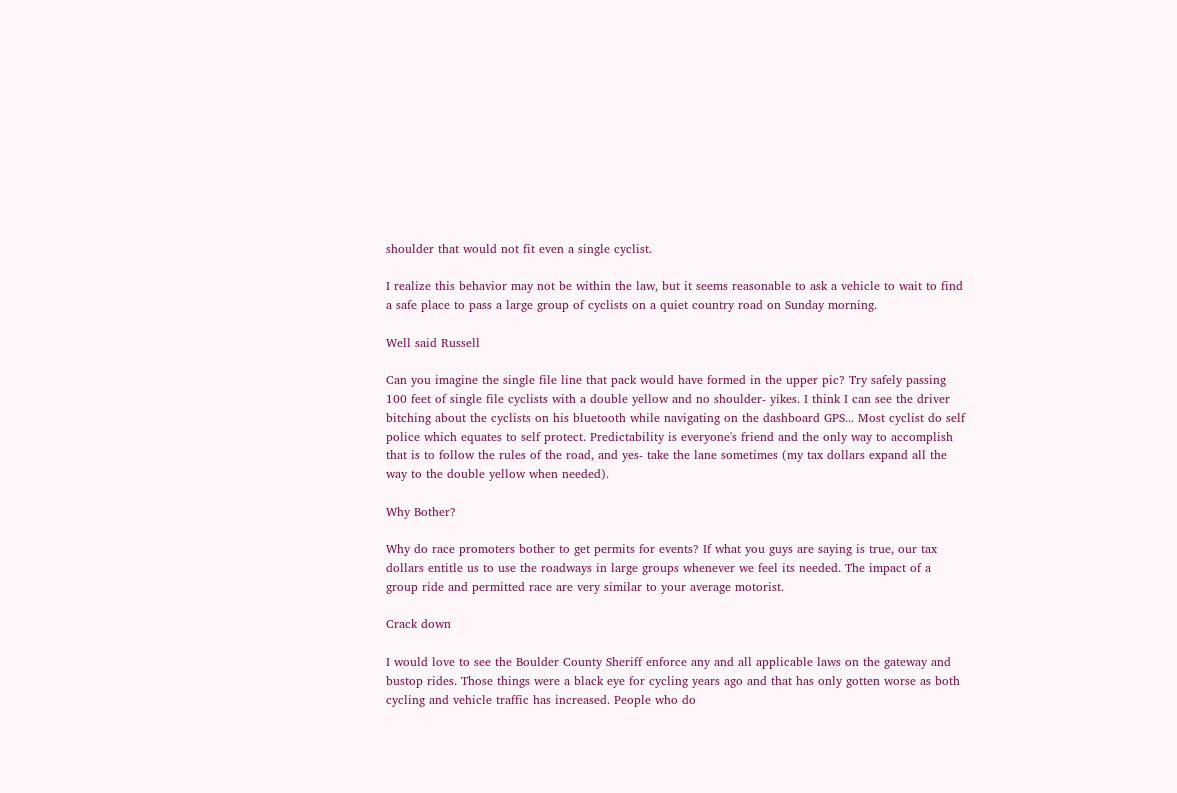shoulder that would not fit even a single cyclist.

I realize this behavior may not be within the law, but it seems reasonable to ask a vehicle to wait to find a safe place to pass a large group of cyclists on a quiet country road on Sunday morning.

Well said Russell

Can you imagine the single file line that pack would have formed in the upper pic? Try safely passing 100 feet of single file cyclists with a double yellow and no shoulder- yikes. I think I can see the driver bitching about the cyclists on his bluetooth while navigating on the dashboard GPS... Most cyclist do self police which equates to self protect. Predictability is everyone's friend and the only way to accomplish that is to follow the rules of the road, and yes- take the lane sometimes (my tax dollars expand all the way to the double yellow when needed).

Why Bother?

Why do race promoters bother to get permits for events? If what you guys are saying is true, our tax dollars entitle us to use the roadways in large groups whenever we feel its needed. The impact of a group ride and permitted race are very similar to your average motorist.

Crack down

I would love to see the Boulder County Sheriff enforce any and all applicable laws on the gateway and bustop rides. Those things were a black eye for cycling years ago and that has only gotten worse as both cycling and vehicle traffic has increased. People who do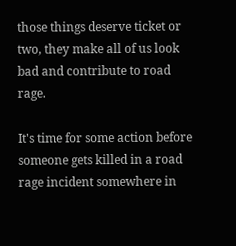those things deserve ticket or two, they make all of us look bad and contribute to road rage.

It's time for some action before someone gets killed in a road rage incident somewhere in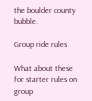the boulder county bubble.

Group ride rules

What about these for starter rules on group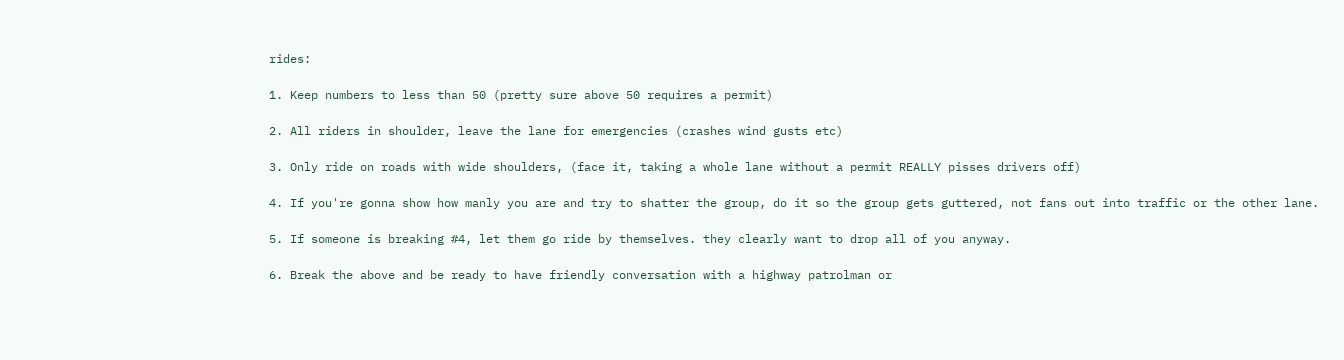rides:

1. Keep numbers to less than 50 (pretty sure above 50 requires a permit)

2. All riders in shoulder, leave the lane for emergencies (crashes wind gusts etc)

3. Only ride on roads with wide shoulders, (face it, taking a whole lane without a permit REALLY pisses drivers off)

4. If you're gonna show how manly you are and try to shatter the group, do it so the group gets guttered, not fans out into traffic or the other lane.

5. If someone is breaking #4, let them go ride by themselves. they clearly want to drop all of you anyway.

6. Break the above and be ready to have friendly conversation with a highway patrolman or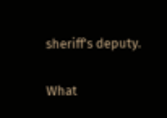sheriff's deputy.

What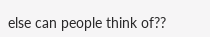else can people think of??